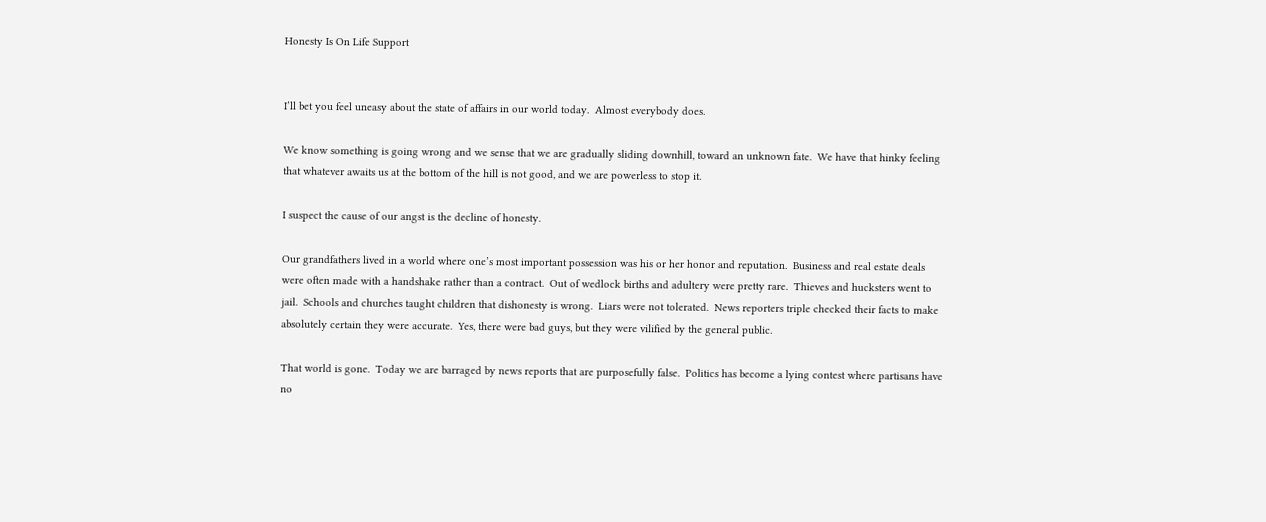Honesty Is On Life Support


I’ll bet you feel uneasy about the state of affairs in our world today.  Almost everybody does.

We know something is going wrong and we sense that we are gradually sliding downhill, toward an unknown fate.  We have that hinky feeling that whatever awaits us at the bottom of the hill is not good, and we are powerless to stop it.

I suspect the cause of our angst is the decline of honesty.

Our grandfathers lived in a world where one’s most important possession was his or her honor and reputation.  Business and real estate deals were often made with a handshake rather than a contract.  Out of wedlock births and adultery were pretty rare.  Thieves and hucksters went to jail.  Schools and churches taught children that dishonesty is wrong.  Liars were not tolerated.  News reporters triple checked their facts to make absolutely certain they were accurate.  Yes, there were bad guys, but they were vilified by the general public.

That world is gone.  Today we are barraged by news reports that are purposefully false.  Politics has become a lying contest where partisans have no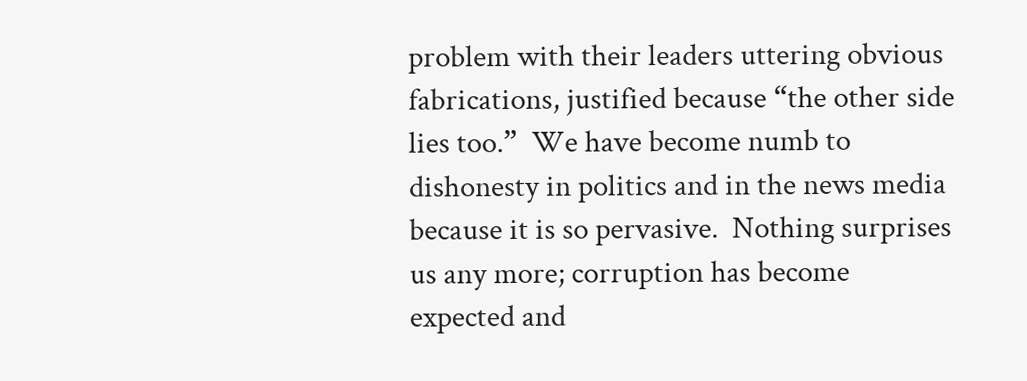problem with their leaders uttering obvious fabrications, justified because “the other side lies too.”  We have become numb to dishonesty in politics and in the news media because it is so pervasive.  Nothing surprises us any more; corruption has become expected and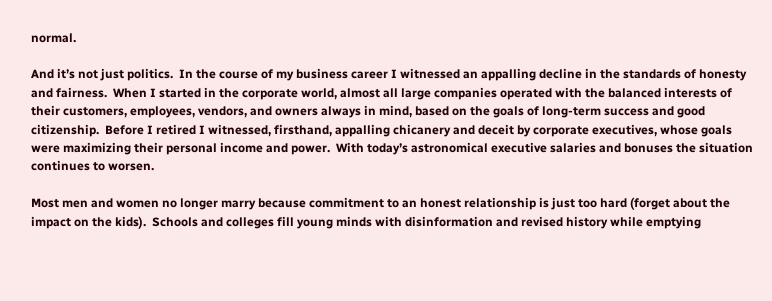normal.

And it’s not just politics.  In the course of my business career I witnessed an appalling decline in the standards of honesty and fairness.  When I started in the corporate world, almost all large companies operated with the balanced interests of their customers, employees, vendors, and owners always in mind, based on the goals of long-term success and good citizenship.  Before I retired I witnessed, firsthand, appalling chicanery and deceit by corporate executives, whose goals were maximizing their personal income and power.  With today’s astronomical executive salaries and bonuses the situation continues to worsen.

Most men and women no longer marry because commitment to an honest relationship is just too hard (forget about the impact on the kids).  Schools and colleges fill young minds with disinformation and revised history while emptying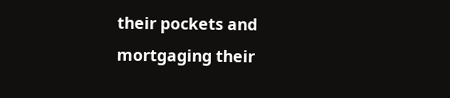their pockets and mortgaging their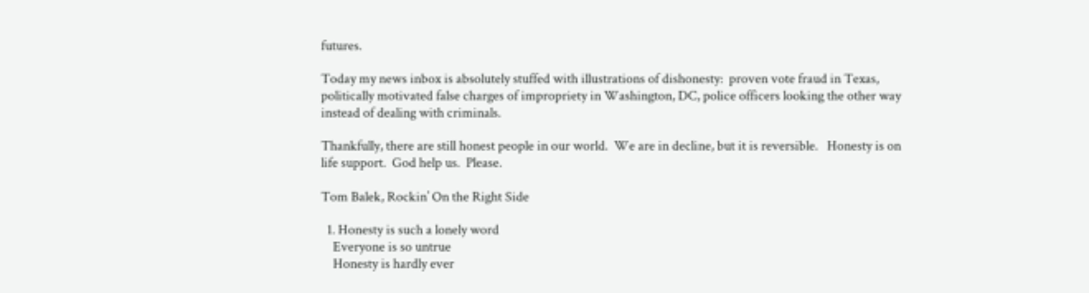futures.

Today my news inbox is absolutely stuffed with illustrations of dishonesty:  proven vote fraud in Texas, politically motivated false charges of impropriety in Washington, DC, police officers looking the other way instead of dealing with criminals.

Thankfully, there are still honest people in our world.  We are in decline, but it is reversible.   Honesty is on life support.  God help us.  Please.

Tom Balek, Rockin’ On the Right Side

  1. Honesty is such a lonely word
    Everyone is so untrue
    Honesty is hardly ever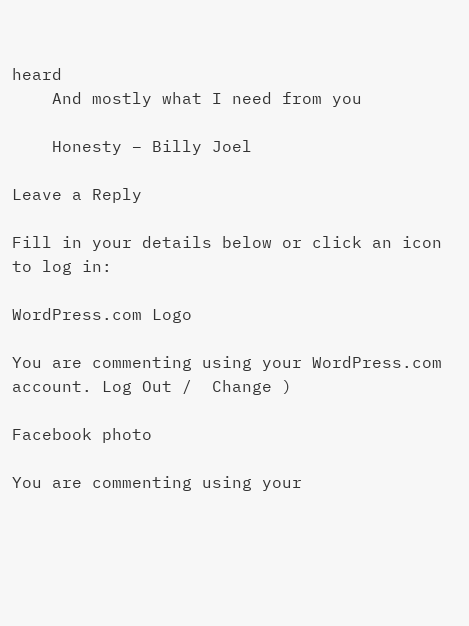heard
    And mostly what I need from you

    Honesty – Billy Joel

Leave a Reply

Fill in your details below or click an icon to log in:

WordPress.com Logo

You are commenting using your WordPress.com account. Log Out /  Change )

Facebook photo

You are commenting using your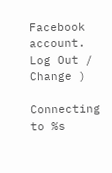Facebook account. Log Out /  Change )

Connecting to %s